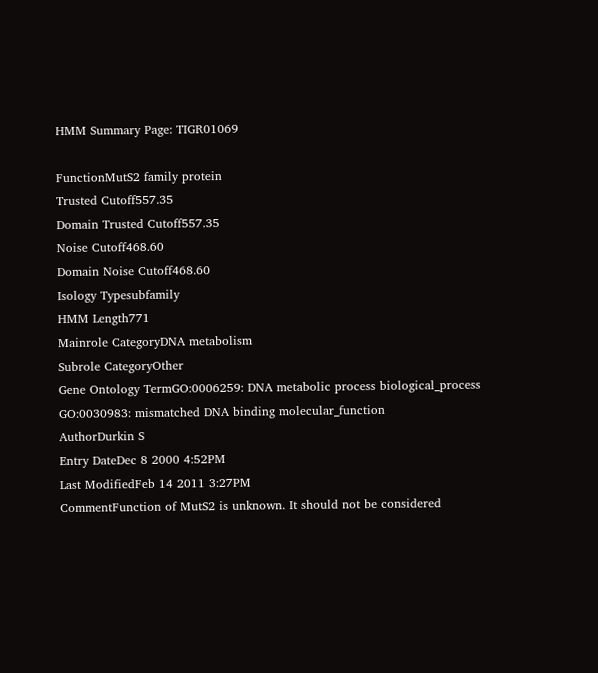HMM Summary Page: TIGR01069

FunctionMutS2 family protein
Trusted Cutoff557.35
Domain Trusted Cutoff557.35
Noise Cutoff468.60
Domain Noise Cutoff468.60
Isology Typesubfamily
HMM Length771
Mainrole CategoryDNA metabolism
Subrole CategoryOther
Gene Ontology TermGO:0006259: DNA metabolic process biological_process
GO:0030983: mismatched DNA binding molecular_function
AuthorDurkin S
Entry DateDec 8 2000 4:52PM
Last ModifiedFeb 14 2011 3:27PM
CommentFunction of MutS2 is unknown. It should not be considered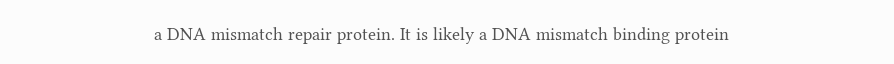a DNA mismatch repair protein. It is likely a DNA mismatch binding protein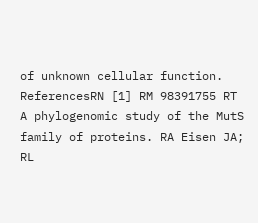of unknown cellular function.
ReferencesRN [1] RM 98391755 RT A phylogenomic study of the MutS family of proteins. RA Eisen JA; RL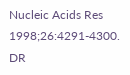Nucleic Acids Res 1998;26:4291-4300. DR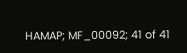HAMAP; MF_00092; 41 of 41